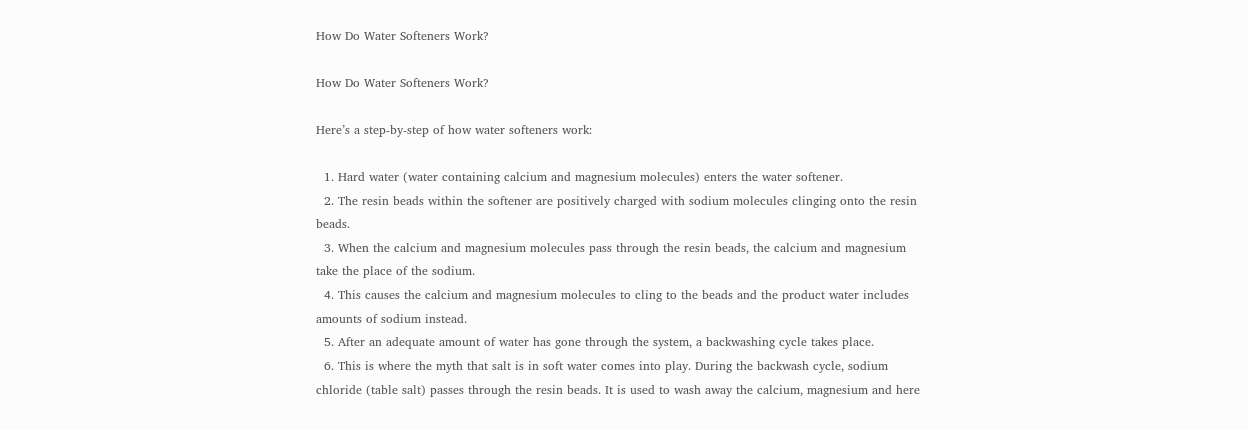How Do Water Softeners Work?

How Do Water Softeners Work?

Here’s a step-by-step of how water softeners work:

  1. Hard water (water containing calcium and magnesium molecules) enters the water softener.
  2. The resin beads within the softener are positively charged with sodium molecules clinging onto the resin beads.
  3. When the calcium and magnesium molecules pass through the resin beads, the calcium and magnesium take the place of the sodium.
  4. This causes the calcium and magnesium molecules to cling to the beads and the product water includes amounts of sodium instead.
  5. After an adequate amount of water has gone through the system, a backwashing cycle takes place.
  6. This is where the myth that salt is in soft water comes into play. During the backwash cycle, sodium chloride (table salt) passes through the resin beads. It is used to wash away the calcium, magnesium and here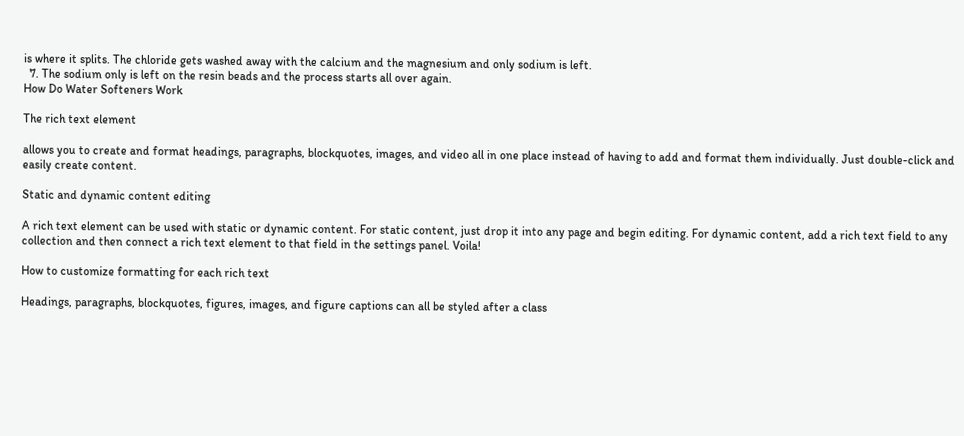is where it splits. The chloride gets washed away with the calcium and the magnesium and only sodium is left.
  7. The sodium only is left on the resin beads and the process starts all over again.
How Do Water Softeners Work

The rich text element

allows you to create and format headings, paragraphs, blockquotes, images, and video all in one place instead of having to add and format them individually. Just double-click and easily create content.

Static and dynamic content editing

A rich text element can be used with static or dynamic content. For static content, just drop it into any page and begin editing. For dynamic content, add a rich text field to any collection and then connect a rich text element to that field in the settings panel. Voila!

How to customize formatting for each rich text

Headings, paragraphs, blockquotes, figures, images, and figure captions can all be styled after a class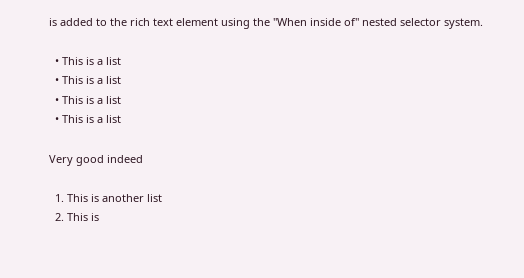is added to the rich text element using the "When inside of" nested selector system.

  • This is a list
  • This is a list
  • This is a list
  • This is a list

Very good indeed

  1. This is another list
  2. This is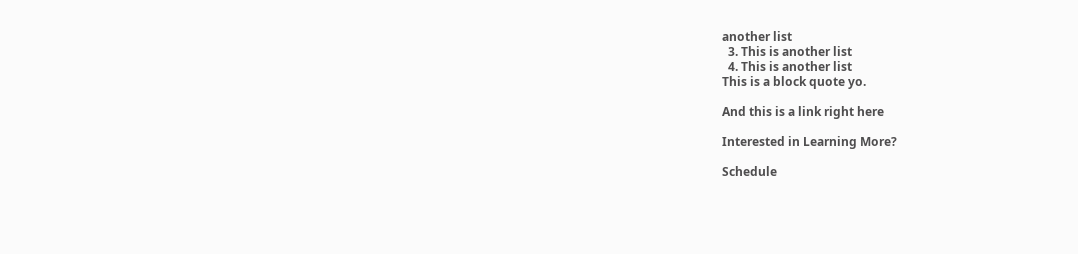another list
  3. This is another list
  4. This is another list
This is a block quote yo.

And this is a link right here

Interested in Learning More?

Schedule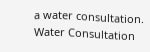a water consultation.
Water Consultation